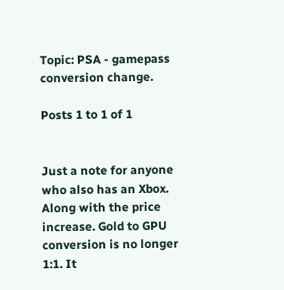Topic: PSA - gamepass conversion change.

Posts 1 to 1 of 1


Just a note for anyone who also has an Xbox. Along with the price increase. Gold to GPU conversion is no longer 1:1. It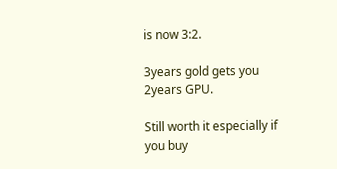is now 3:2.

3years gold gets you 2years GPU.

Still worth it especially if you buy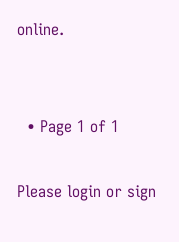online.


  • Page 1 of 1

Please login or sign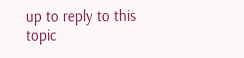up to reply to this topic